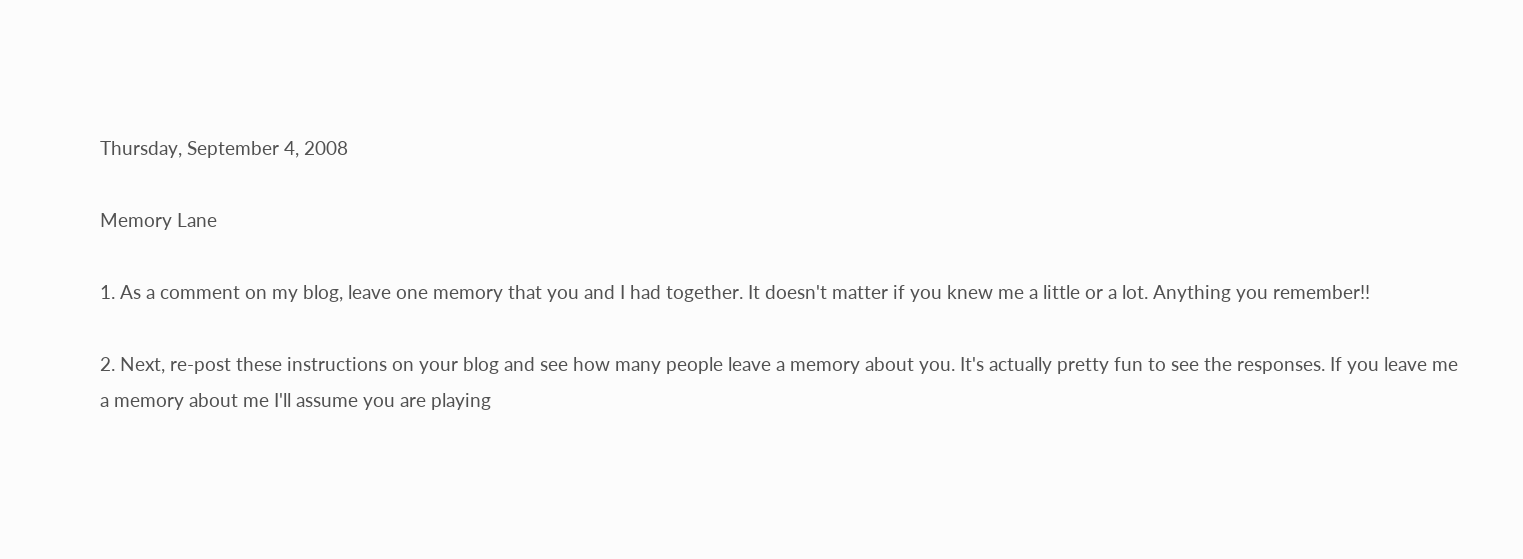Thursday, September 4, 2008

Memory Lane

1. As a comment on my blog, leave one memory that you and I had together. It doesn't matter if you knew me a little or a lot. Anything you remember!!

2. Next, re-post these instructions on your blog and see how many people leave a memory about you. It's actually pretty fun to see the responses. If you leave me a memory about me I'll assume you are playing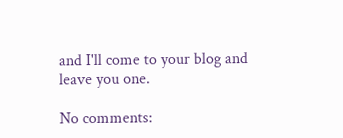and I'll come to your blog and leave you one.

No comments: